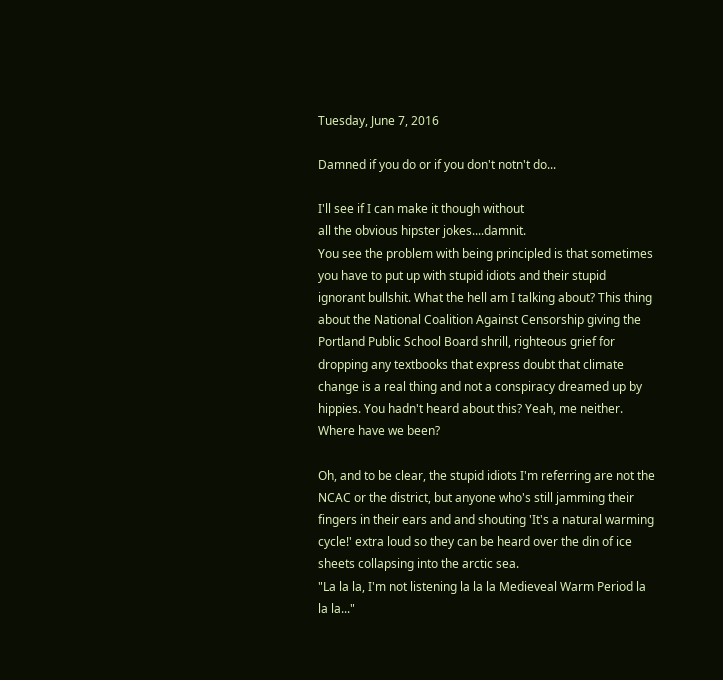Tuesday, June 7, 2016

Damned if you do or if you don't notn't do...

I'll see if I can make it though without
all the obvious hipster jokes....damnit.
You see the problem with being principled is that sometimes you have to put up with stupid idiots and their stupid ignorant bullshit. What the hell am I talking about? This thing about the National Coalition Against Censorship giving the Portland Public School Board shrill, righteous grief for dropping any textbooks that express doubt that climate change is a real thing and not a conspiracy dreamed up by hippies. You hadn't heard about this? Yeah, me neither. Where have we been?

Oh, and to be clear, the stupid idiots I'm referring are not the NCAC or the district, but anyone who's still jamming their fingers in their ears and and shouting 'It's a natural warming cycle!' extra loud so they can be heard over the din of ice sheets collapsing into the arctic sea.
"La la la, I'm not listening la la la Medieveal Warm Period la la la..."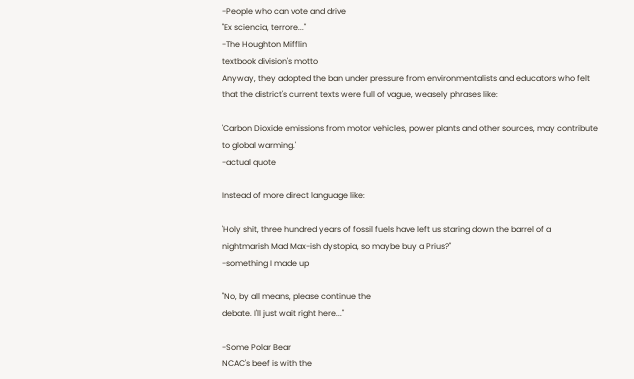-People who can vote and drive
"Ex sciencia, terrore..."
-The Houghton Mifflin
textbook division's motto
Anyway, they adopted the ban under pressure from environmentalists and educators who felt that the district's current texts were full of vague, weasely phrases like:

'Carbon Dioxide emissions from motor vehicles, power plants and other sources, may contribute to global warming.'
-actual quote

Instead of more direct language like:

'Holy shit, three hundred years of fossil fuels have left us staring down the barrel of a nightmarish Mad Max-ish dystopia, so maybe buy a Prius?"
-something I made up

"No, by all means, please continue the
debate. I'll just wait right here..."

-Some Polar Bear
NCAC's beef is with the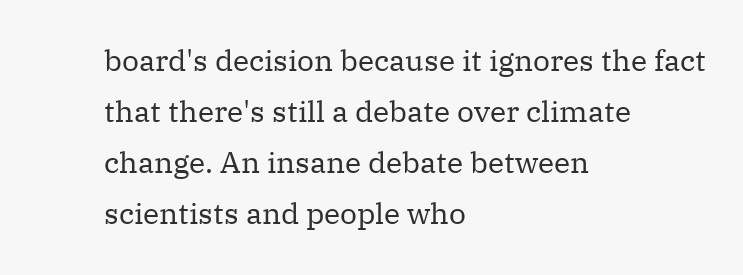board's decision because it ignores the fact that there's still a debate over climate change. An insane debate between scientists and people who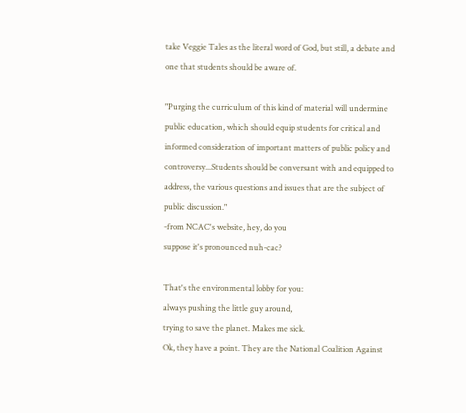take Veggie Tales as the literal word of God, but still, a debate and one that students should be aware of.

"Purging the curriculum of this kind of material will undermine public education, which should equip students for critical and informed consideration of important matters of public policy and controversy...Students should be conversant with and equipped to address, the various questions and issues that are the subject of public discussion."
-from NCAC's website, hey, do you
suppose it's pronounced nuh-cac?

That's the environmental lobby for you:
always pushing the little guy around,
trying to save the planet. Makes me sick.
Ok, they have a point. They are the National Coalition Against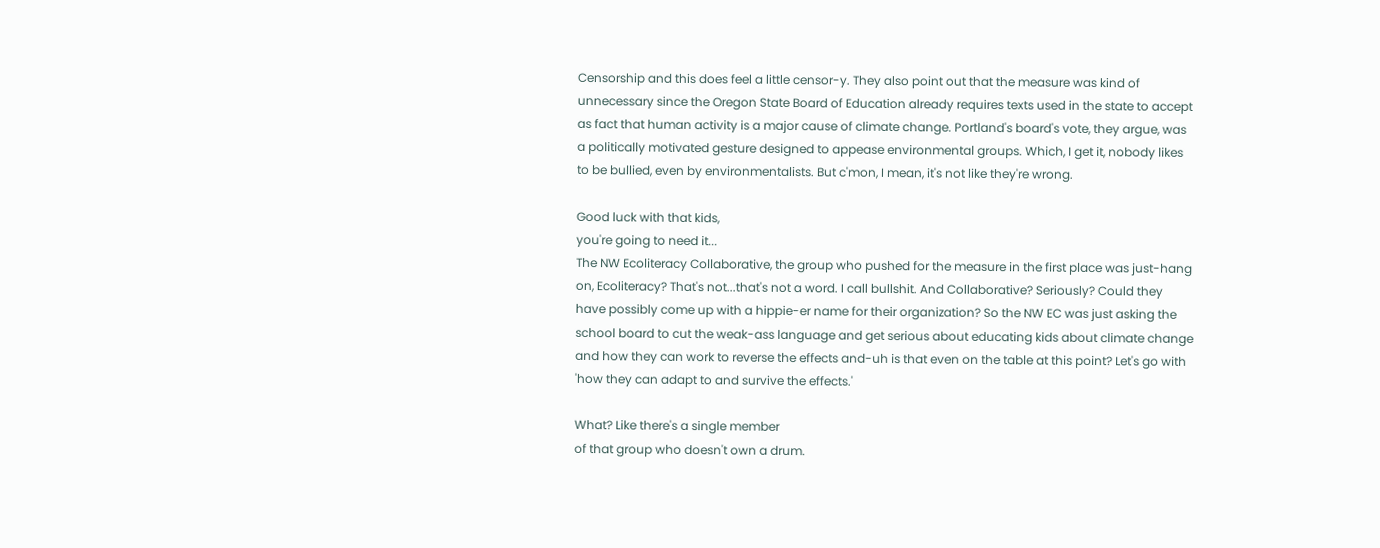Censorship and this does feel a little censor-y. They also point out that the measure was kind of unnecessary since the Oregon State Board of Education already requires texts used in the state to accept as fact that human activity is a major cause of climate change. Portland's board's vote, they argue, was a politically motivated gesture designed to appease environmental groups. Which, I get it, nobody likes to be bullied, even by environmentalists. But c'mon, I mean, it's not like they're wrong.

Good luck with that kids,
you're going to need it...
The NW Ecoliteracy Collaborative, the group who pushed for the measure in the first place was just-hang on, Ecoliteracy? That's not...that's not a word. I call bullshit. And Collaborative? Seriously? Could they have possibly come up with a hippie-er name for their organization? So the NW EC was just asking the school board to cut the weak-ass language and get serious about educating kids about climate change and how they can work to reverse the effects and-uh is that even on the table at this point? Let's go with 'how they can adapt to and survive the effects.'

What? Like there's a single member
of that group who doesn't own a drum.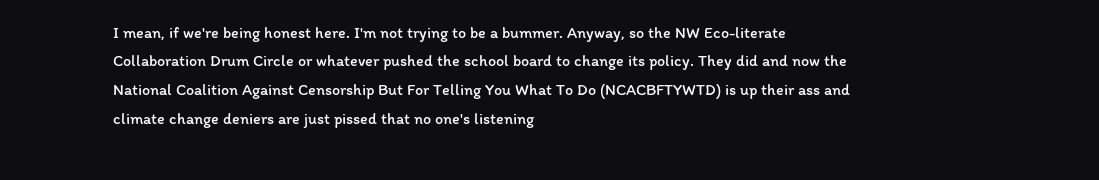I mean, if we're being honest here. I'm not trying to be a bummer. Anyway, so the NW Eco-literate Collaboration Drum Circle or whatever pushed the school board to change its policy. They did and now the National Coalition Against Censorship But For Telling You What To Do (NCACBFTYWTD) is up their ass and climate change deniers are just pissed that no one's listening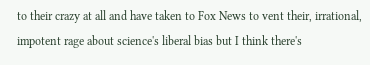to their crazy at all and have taken to Fox News to vent their, irrational, impotent rage about science's liberal bias but I think there's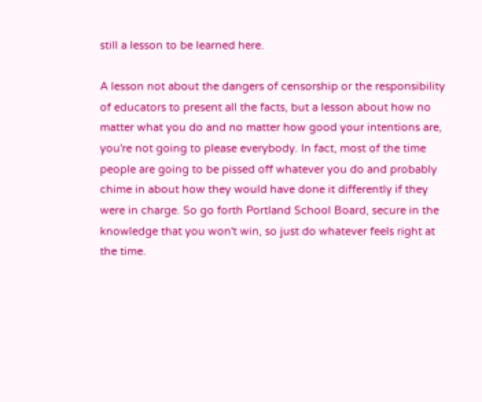still a lesson to be learned here.

A lesson not about the dangers of censorship or the responsibility of educators to present all the facts, but a lesson about how no matter what you do and no matter how good your intentions are, you're not going to please everybody. In fact, most of the time people are going to be pissed off whatever you do and probably chime in about how they would have done it differently if they were in charge. So go forth Portland School Board, secure in the knowledge that you won't win, so just do whatever feels right at the time.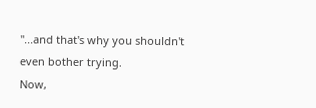"...and that's why you shouldn't even bother trying.
Now,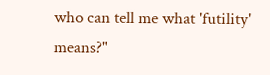who can tell me what 'futility' means?"